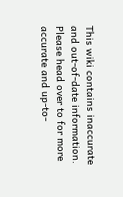This wiki contains inaccurate and out-of-date information. Please head over to for more accurate and up-to-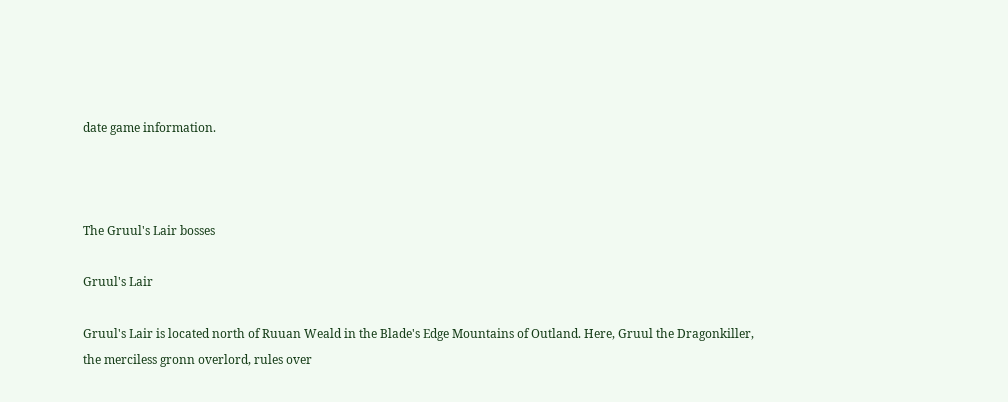date game information.



The Gruul's Lair bosses

Gruul's Lair

Gruul's Lair is located north of Ruuan Weald in the Blade's Edge Mountains of Outland. Here, Gruul the Dragonkiller, the merciless gronn overlord, rules over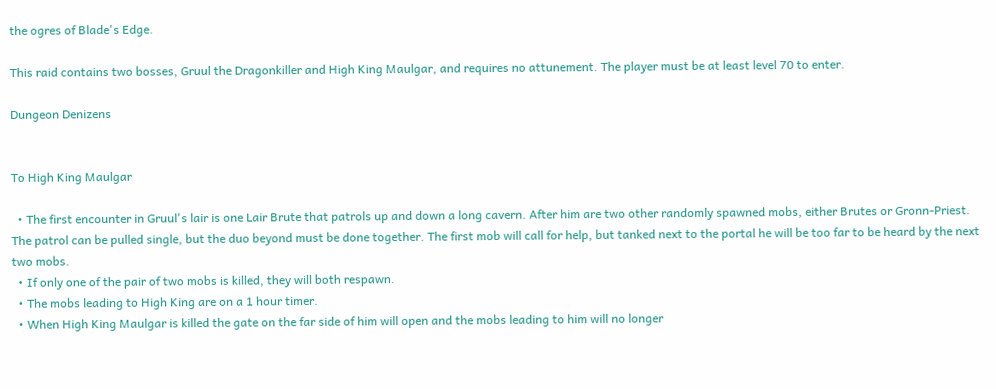the ogres of Blade's Edge.

This raid contains two bosses, Gruul the Dragonkiller and High King Maulgar, and requires no attunement. The player must be at least level 70 to enter.

Dungeon Denizens


To High King Maulgar

  • The first encounter in Gruul's lair is one Lair Brute that patrols up and down a long cavern. After him are two other randomly spawned mobs, either Brutes or Gronn-Priest. The patrol can be pulled single, but the duo beyond must be done together. The first mob will call for help, but tanked next to the portal he will be too far to be heard by the next two mobs.
  • If only one of the pair of two mobs is killed, they will both respawn.
  • The mobs leading to High King are on a 1 hour timer.
  • When High King Maulgar is killed the gate on the far side of him will open and the mobs leading to him will no longer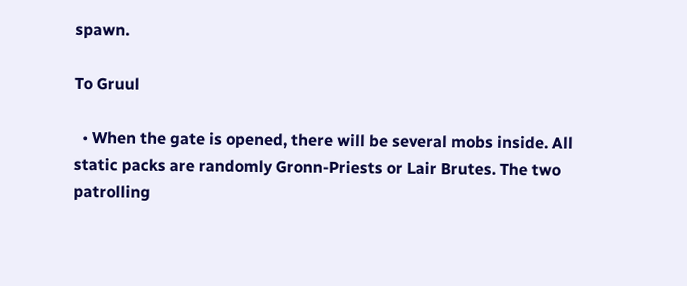spawn.

To Gruul

  • When the gate is opened, there will be several mobs inside. All static packs are randomly Gronn-Priests or Lair Brutes. The two patrolling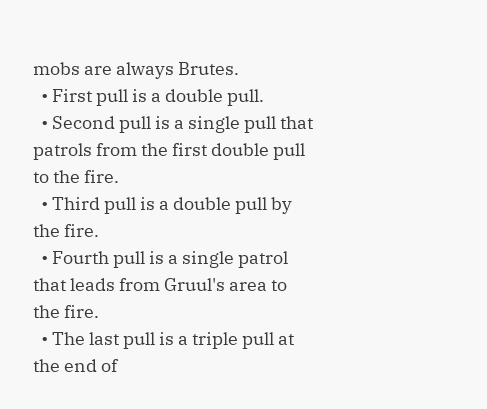mobs are always Brutes.
  • First pull is a double pull.
  • Second pull is a single pull that patrols from the first double pull to the fire.
  • Third pull is a double pull by the fire.
  • Fourth pull is a single patrol that leads from Gruul's area to the fire.
  • The last pull is a triple pull at the end of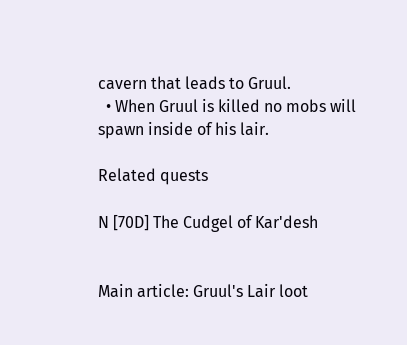cavern that leads to Gruul.
  • When Gruul is killed no mobs will spawn inside of his lair.

Related quests

N [70D] The Cudgel of Kar'desh


Main article: Gruul's Lair loot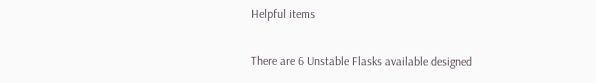Helpful items

There are 6 Unstable Flasks available designed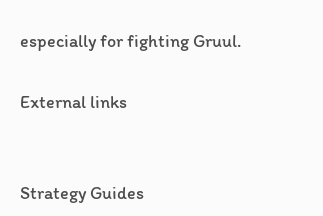especially for fighting Gruul.

External links


Strategy Guides